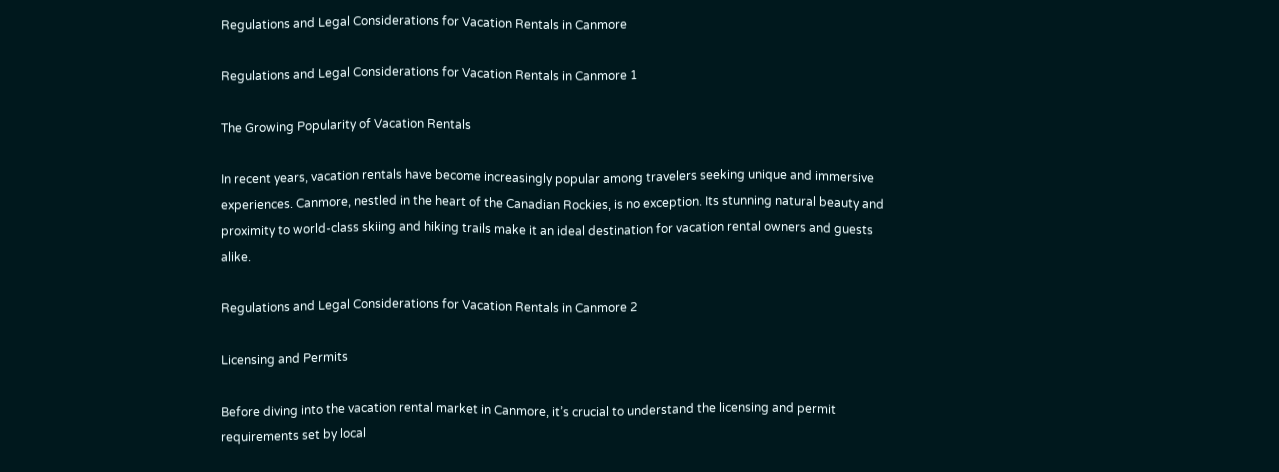Regulations and Legal Considerations for Vacation Rentals in Canmore

Regulations and Legal Considerations for Vacation Rentals in Canmore 1

The Growing Popularity of Vacation Rentals

In recent years, vacation rentals have become increasingly popular among travelers seeking unique and immersive experiences. Canmore, nestled in the heart of the Canadian Rockies, is no exception. Its stunning natural beauty and proximity to world-class skiing and hiking trails make it an ideal destination for vacation rental owners and guests alike.

Regulations and Legal Considerations for Vacation Rentals in Canmore 2

Licensing and Permits

Before diving into the vacation rental market in Canmore, it’s crucial to understand the licensing and permit requirements set by local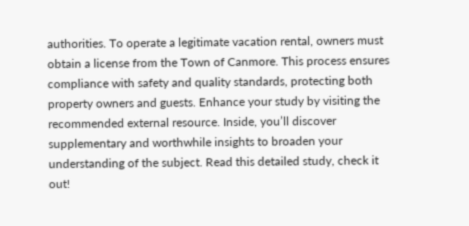authorities. To operate a legitimate vacation rental, owners must obtain a license from the Town of Canmore. This process ensures compliance with safety and quality standards, protecting both property owners and guests. Enhance your study by visiting the recommended external resource. Inside, you’ll discover supplementary and worthwhile insights to broaden your understanding of the subject. Read this detailed study, check it out!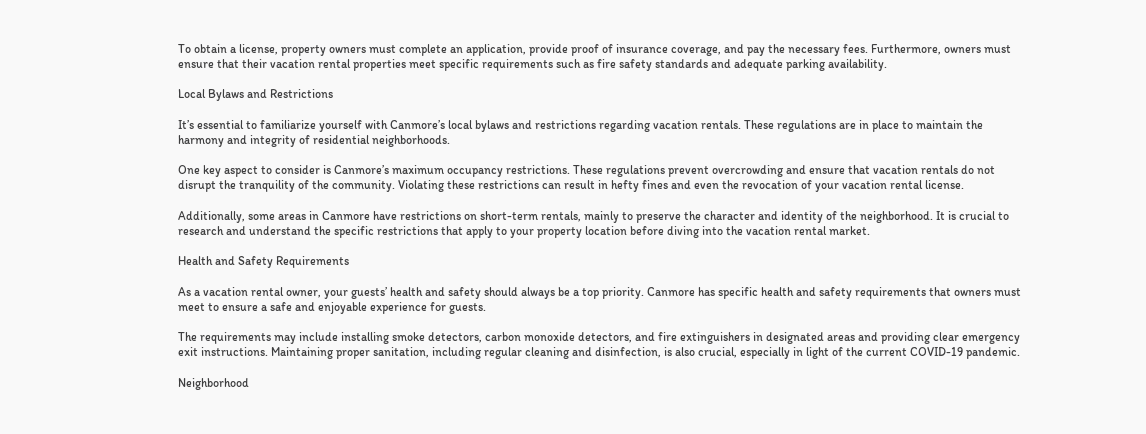To obtain a license, property owners must complete an application, provide proof of insurance coverage, and pay the necessary fees. Furthermore, owners must ensure that their vacation rental properties meet specific requirements such as fire safety standards and adequate parking availability.

Local Bylaws and Restrictions

It’s essential to familiarize yourself with Canmore’s local bylaws and restrictions regarding vacation rentals. These regulations are in place to maintain the harmony and integrity of residential neighborhoods.

One key aspect to consider is Canmore’s maximum occupancy restrictions. These regulations prevent overcrowding and ensure that vacation rentals do not disrupt the tranquility of the community. Violating these restrictions can result in hefty fines and even the revocation of your vacation rental license.

Additionally, some areas in Canmore have restrictions on short-term rentals, mainly to preserve the character and identity of the neighborhood. It is crucial to research and understand the specific restrictions that apply to your property location before diving into the vacation rental market.

Health and Safety Requirements

As a vacation rental owner, your guests’ health and safety should always be a top priority. Canmore has specific health and safety requirements that owners must meet to ensure a safe and enjoyable experience for guests.

The requirements may include installing smoke detectors, carbon monoxide detectors, and fire extinguishers in designated areas and providing clear emergency exit instructions. Maintaining proper sanitation, including regular cleaning and disinfection, is also crucial, especially in light of the current COVID-19 pandemic.

Neighborhood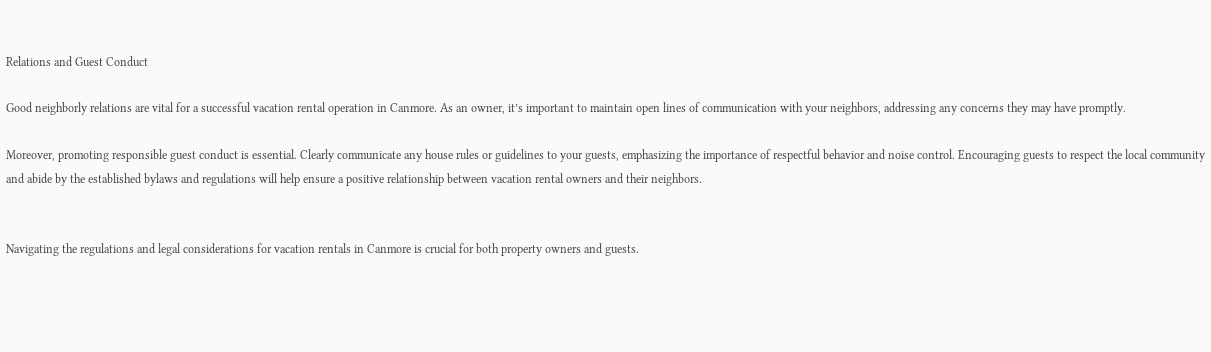Relations and Guest Conduct

Good neighborly relations are vital for a successful vacation rental operation in Canmore. As an owner, it’s important to maintain open lines of communication with your neighbors, addressing any concerns they may have promptly.

Moreover, promoting responsible guest conduct is essential. Clearly communicate any house rules or guidelines to your guests, emphasizing the importance of respectful behavior and noise control. Encouraging guests to respect the local community and abide by the established bylaws and regulations will help ensure a positive relationship between vacation rental owners and their neighbors.


Navigating the regulations and legal considerations for vacation rentals in Canmore is crucial for both property owners and guests.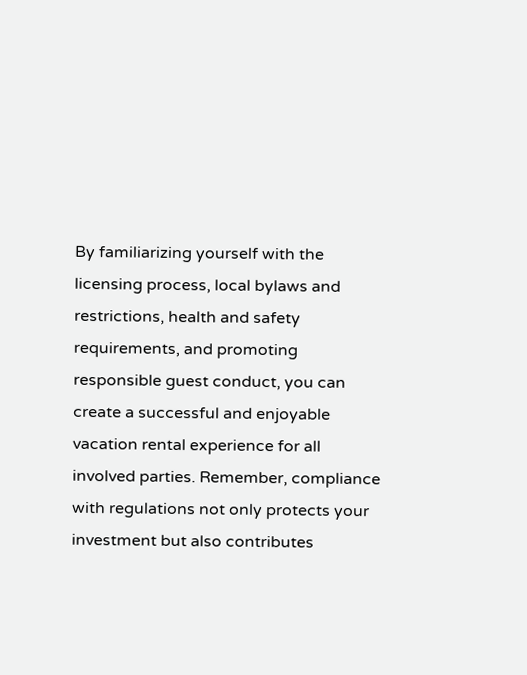By familiarizing yourself with the licensing process, local bylaws and restrictions, health and safety requirements, and promoting responsible guest conduct, you can create a successful and enjoyable vacation rental experience for all involved parties. Remember, compliance with regulations not only protects your investment but also contributes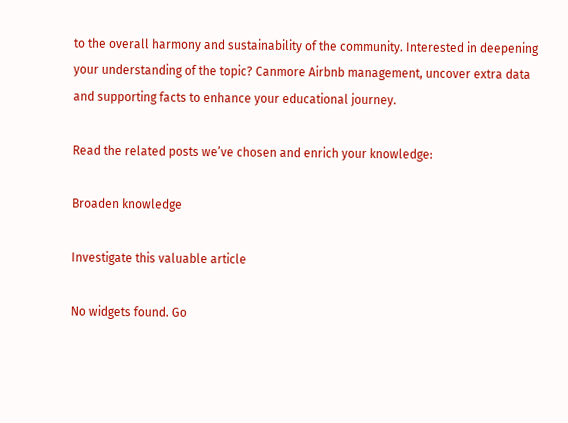to the overall harmony and sustainability of the community. Interested in deepening your understanding of the topic? Canmore Airbnb management, uncover extra data and supporting facts to enhance your educational journey.

Read the related posts we’ve chosen and enrich your knowledge:

Broaden knowledge

Investigate this valuable article

No widgets found. Go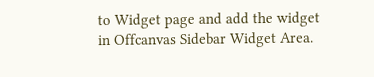to Widget page and add the widget in Offcanvas Sidebar Widget Area.